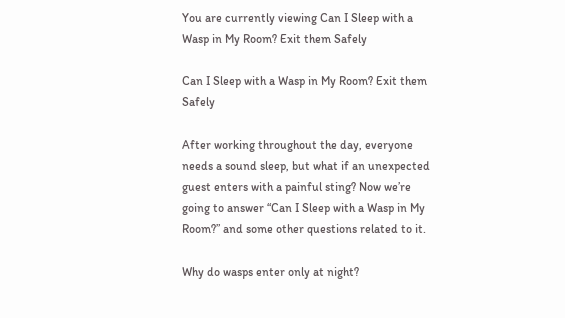You are currently viewing Can I Sleep with a Wasp in My Room? Exit them Safely

Can I Sleep with a Wasp in My Room? Exit them Safely

After working throughout the day, everyone needs a sound sleep, but what if an unexpected guest enters with a painful sting? Now we’re going to answer “Can I Sleep with a Wasp in My Room?” and some other questions related to it.

Why do wasps enter only at night?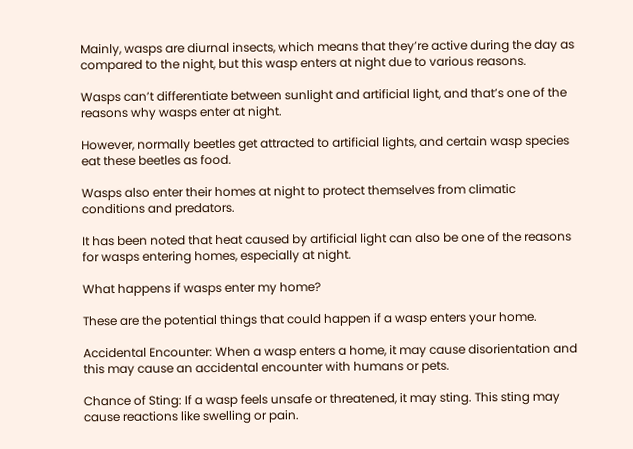Mainly, wasps are diurnal insects, which means that they’re active during the day as compared to the night, but this wasp enters at night due to various reasons.

Wasps can’t differentiate between sunlight and artificial light, and that’s one of the reasons why wasps enter at night.

However, normally beetles get attracted to artificial lights, and certain wasp species eat these beetles as food.

Wasps also enter their homes at night to protect themselves from climatic conditions and predators.

It has been noted that heat caused by artificial light can also be one of the reasons for wasps entering homes, especially at night.

What happens if wasps enter my home?

These are the potential things that could happen if a wasp enters your home.

Accidental Encounter: When a wasp enters a home, it may cause disorientation and this may cause an accidental encounter with humans or pets.

Chance of Sting: If a wasp feels unsafe or threatened, it may sting. This sting may cause reactions like swelling or pain.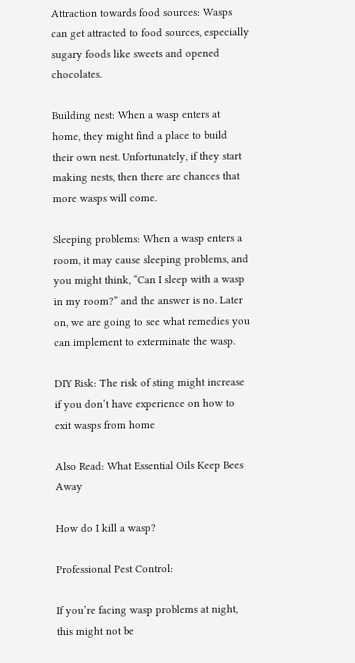Attraction towards food sources: Wasps can get attracted to food sources, especially sugary foods like sweets and opened chocolates.

Building nest: When a wasp enters at home, they might find a place to build their own nest. Unfortunately, if they start making nests, then there are chances that more wasps will come.

Sleeping problems: When a wasp enters a room, it may cause sleeping problems, and you might think, “Can I sleep with a wasp in my room?” and the answer is no. Later on, we are going to see what remedies you can implement to exterminate the wasp.

DIY Risk: The risk of sting might increase if you don’t have experience on how to exit wasps from home

Also Read: What Essential Oils Keep Bees Away

How do I kill a wasp?

Professional Pest Control:

If you’re facing wasp problems at night, this might not be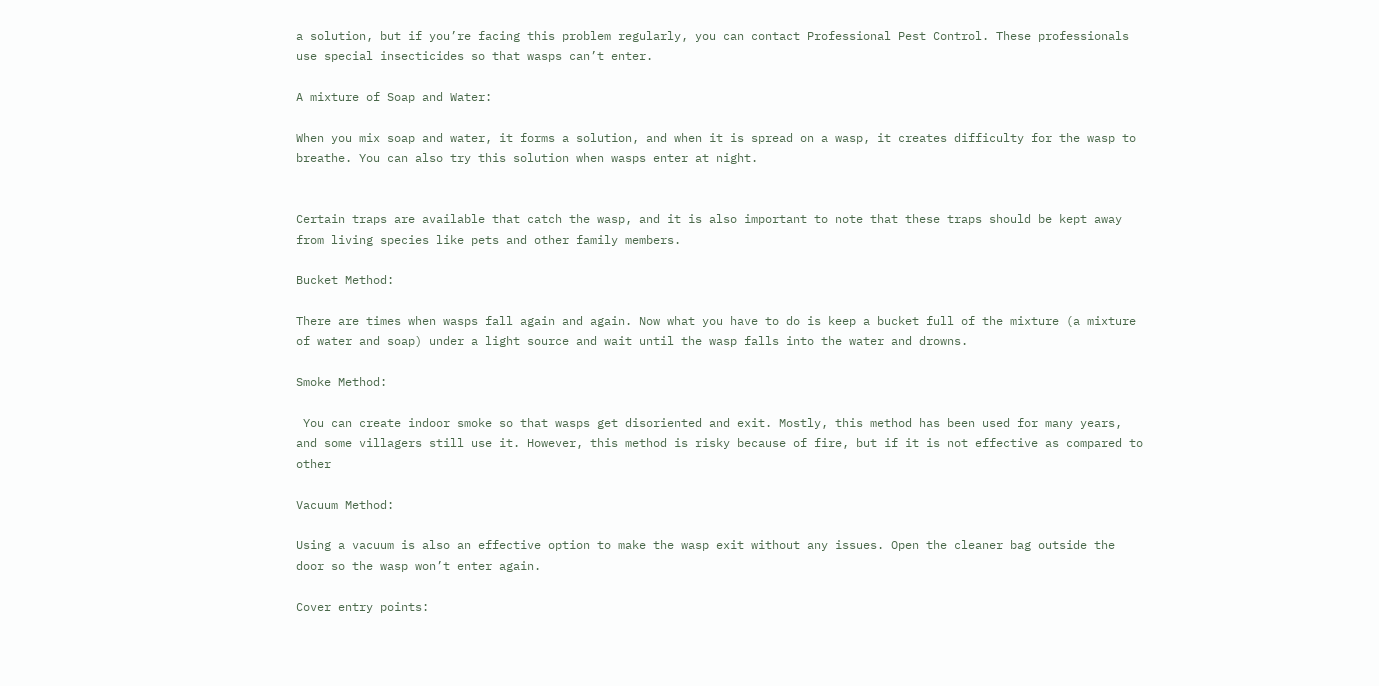a solution, but if you’re facing this problem regularly, you can contact Professional Pest Control. These professionals use special insecticides so that wasps can’t enter.

A mixture of Soap and Water:

When you mix soap and water, it forms a solution, and when it is spread on a wasp, it creates difficulty for the wasp to breathe. You can also try this solution when wasps enter at night.


Certain traps are available that catch the wasp, and it is also important to note that these traps should be kept away from living species like pets and other family members.

Bucket Method:

There are times when wasps fall again and again. Now what you have to do is keep a bucket full of the mixture (a mixture of water and soap) under a light source and wait until the wasp falls into the water and drowns.

Smoke Method:

 You can create indoor smoke so that wasps get disoriented and exit. Mostly, this method has been used for many years, and some villagers still use it. However, this method is risky because of fire, but if it is not effective as compared to other

Vacuum Method:

Using a vacuum is also an effective option to make the wasp exit without any issues. Open the cleaner bag outside the door so the wasp won’t enter again.

Cover entry points: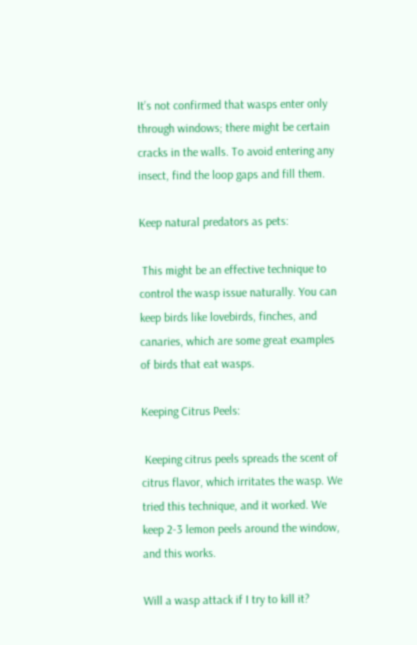It’s not confirmed that wasps enter only through windows; there might be certain cracks in the walls. To avoid entering any insect, find the loop gaps and fill them.

Keep natural predators as pets:

 This might be an effective technique to control the wasp issue naturally. You can keep birds like lovebirds, finches, and canaries, which are some great examples of birds that eat wasps.

Keeping Citrus Peels:

 Keeping citrus peels spreads the scent of citrus flavor, which irritates the wasp. We tried this technique, and it worked. We keep 2-3 lemon peels around the window, and this works.

Will a wasp attack if I try to kill it?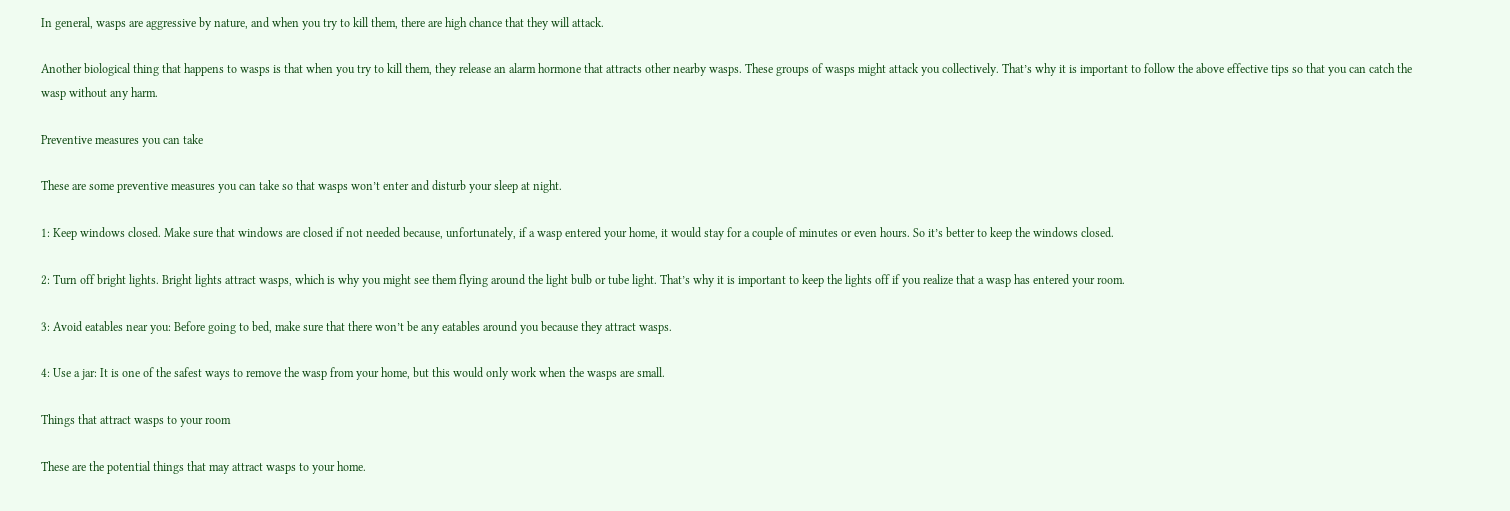In general, wasps are aggressive by nature, and when you try to kill them, there are high chance that they will attack.

Another biological thing that happens to wasps is that when you try to kill them, they release an alarm hormone that attracts other nearby wasps. These groups of wasps might attack you collectively. That’s why it is important to follow the above effective tips so that you can catch the wasp without any harm.

Preventive measures you can take

These are some preventive measures you can take so that wasps won’t enter and disturb your sleep at night.

1: Keep windows closed. Make sure that windows are closed if not needed because, unfortunately, if a wasp entered your home, it would stay for a couple of minutes or even hours. So it’s better to keep the windows closed.

2: Turn off bright lights. Bright lights attract wasps, which is why you might see them flying around the light bulb or tube light. That’s why it is important to keep the lights off if you realize that a wasp has entered your room.

3: Avoid eatables near you: Before going to bed, make sure that there won’t be any eatables around you because they attract wasps.

4: Use a jar: It is one of the safest ways to remove the wasp from your home, but this would only work when the wasps are small.

Things that attract wasps to your room

These are the potential things that may attract wasps to your home.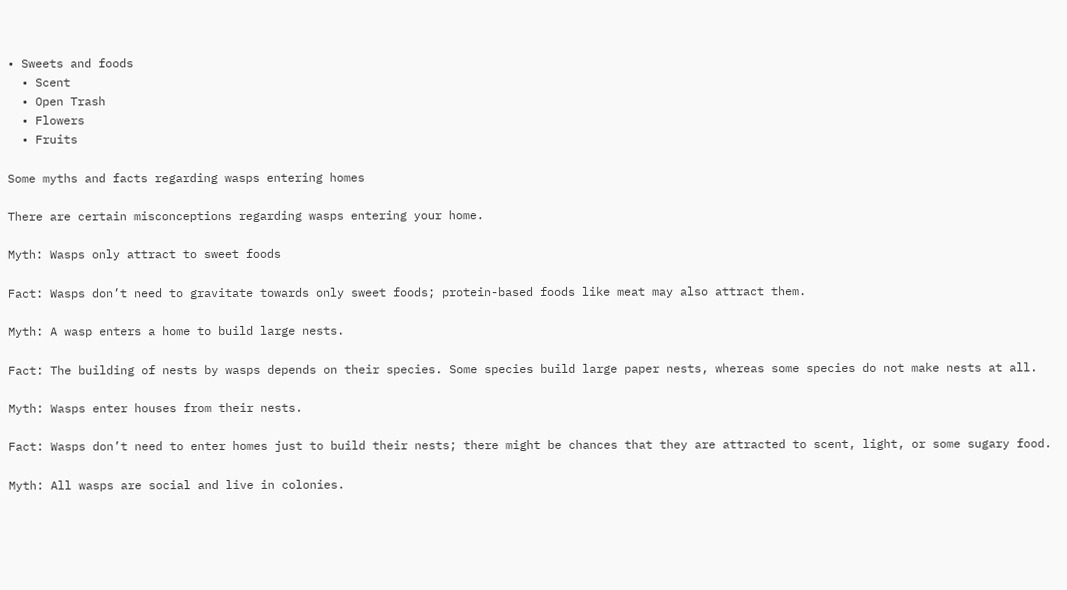• Sweets and foods
  • Scent
  • Open Trash
  • Flowers
  • Fruits

Some myths and facts regarding wasps entering homes

There are certain misconceptions regarding wasps entering your home.

Myth: Wasps only attract to sweet foods

Fact: Wasps don’t need to gravitate towards only sweet foods; protein-based foods like meat may also attract them.

Myth: A wasp enters a home to build large nests.

Fact: The building of nests by wasps depends on their species. Some species build large paper nests, whereas some species do not make nests at all.

Myth: Wasps enter houses from their nests.

Fact: Wasps don’t need to enter homes just to build their nests; there might be chances that they are attracted to scent, light, or some sugary food.

Myth: All wasps are social and live in colonies.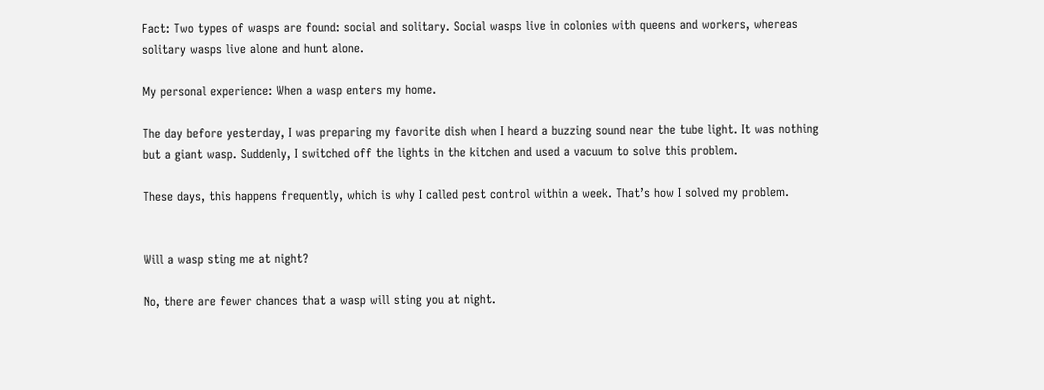Fact: Two types of wasps are found: social and solitary. Social wasps live in colonies with queens and workers, whereas solitary wasps live alone and hunt alone.

My personal experience: When a wasp enters my home.

The day before yesterday, I was preparing my favorite dish when I heard a buzzing sound near the tube light. It was nothing but a giant wasp. Suddenly, I switched off the lights in the kitchen and used a vacuum to solve this problem.

These days, this happens frequently, which is why I called pest control within a week. That’s how I solved my problem.


Will a wasp sting me at night?

No, there are fewer chances that a wasp will sting you at night.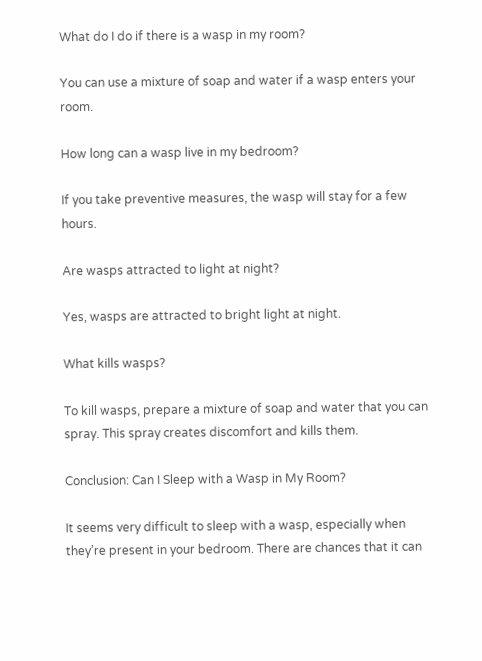What do I do if there is a wasp in my room?

You can use a mixture of soap and water if a wasp enters your room.

How long can a wasp live in my bedroom?

If you take preventive measures, the wasp will stay for a few hours.

Are wasps attracted to light at night?

Yes, wasps are attracted to bright light at night.

What kills wasps?

To kill wasps, prepare a mixture of soap and water that you can spray. This spray creates discomfort and kills them.

Conclusion: Can I Sleep with a Wasp in My Room?

It seems very difficult to sleep with a wasp, especially when they’re present in your bedroom. There are chances that it can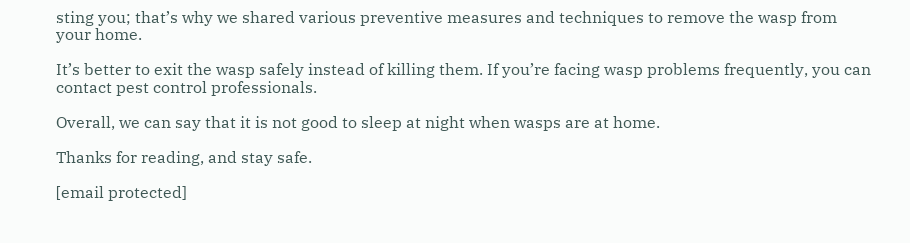sting you; that’s why we shared various preventive measures and techniques to remove the wasp from your home.

It’s better to exit the wasp safely instead of killing them. If you’re facing wasp problems frequently, you can contact pest control professionals.

Overall, we can say that it is not good to sleep at night when wasps are at home.

Thanks for reading, and stay safe.

[email protected]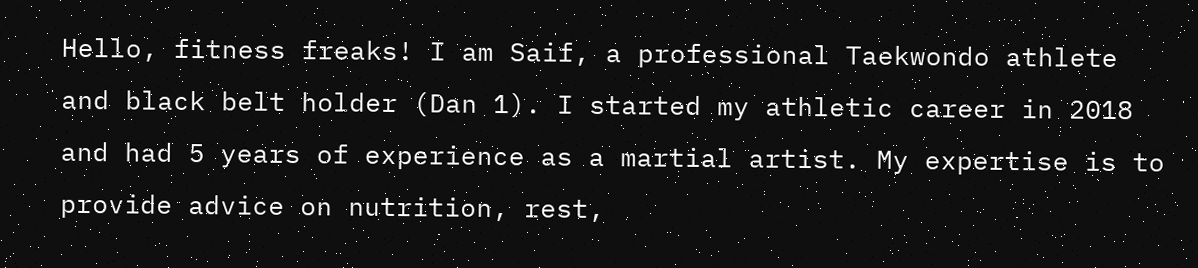Hello, fitness freaks! I am Saif, a professional Taekwondo athlete and black belt holder (Dan 1). I started my athletic career in 2018 and had 5 years of experience as a martial artist. My expertise is to provide advice on nutrition, rest,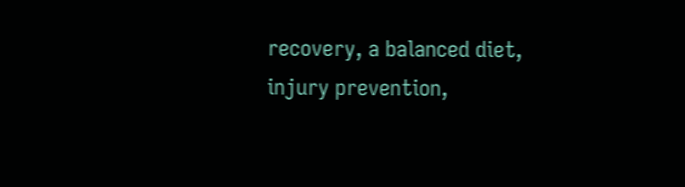recovery, a balanced diet, injury prevention,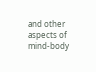and other aspects of mind-body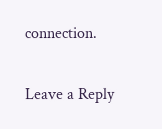connection.

Leave a Reply